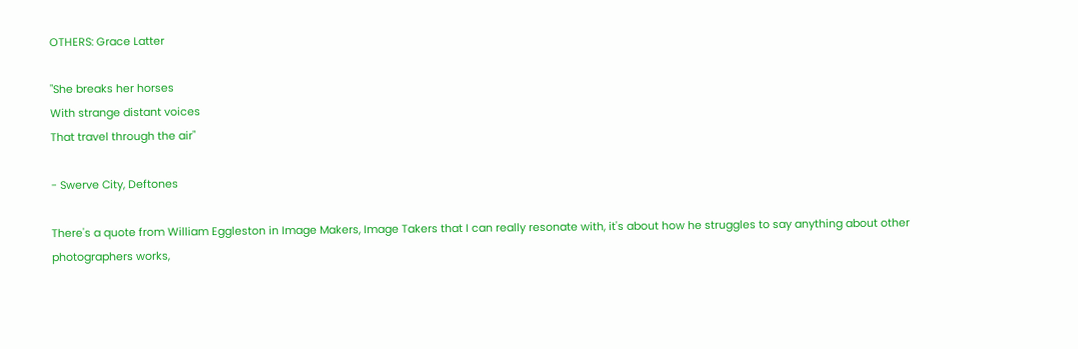OTHERS: Grace Latter

"She breaks her horses
With strange distant voices
That travel through the air"

- Swerve City, Deftones

There's a quote from William Eggleston in Image Makers, Image Takers that I can really resonate with, it's about how he struggles to say anything about other photographers works,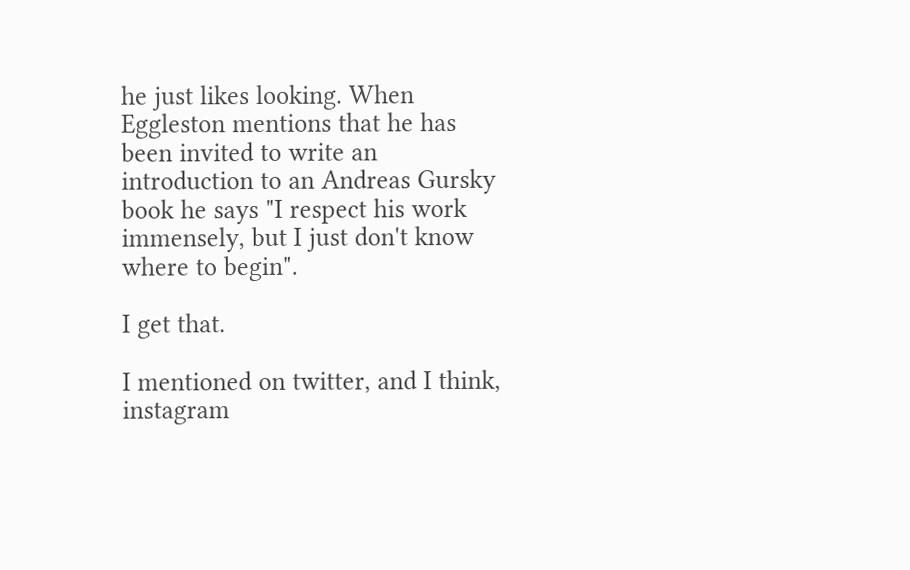he just likes looking. When Eggleston mentions that he has been invited to write an introduction to an Andreas Gursky book he says "I respect his work immensely, but I just don't know where to begin".

I get that.

I mentioned on twitter, and I think, instagram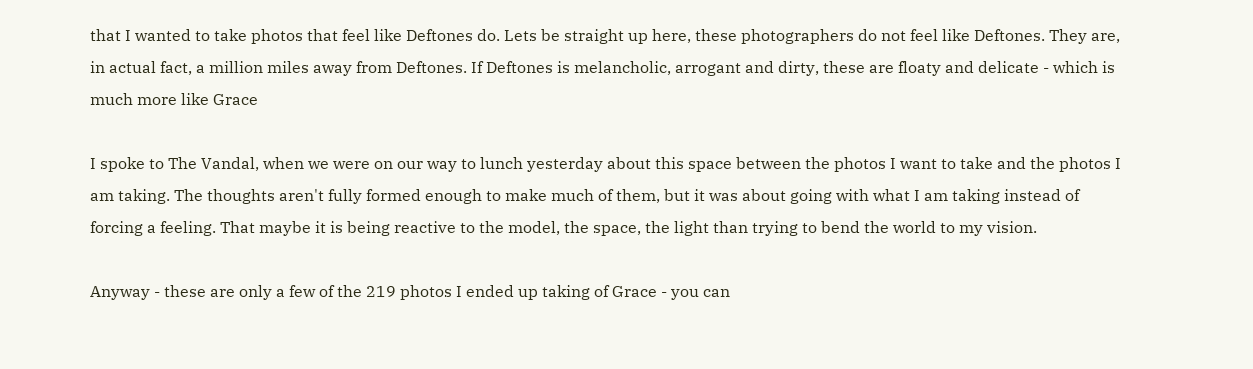that I wanted to take photos that feel like Deftones do. Lets be straight up here, these photographers do not feel like Deftones. They are, in actual fact, a million miles away from Deftones. If Deftones is melancholic, arrogant and dirty, these are floaty and delicate - which is much more like Grace

I spoke to The Vandal, when we were on our way to lunch yesterday about this space between the photos I want to take and the photos I am taking. The thoughts aren't fully formed enough to make much of them, but it was about going with what I am taking instead of forcing a feeling. That maybe it is being reactive to the model, the space, the light than trying to bend the world to my vision.

Anyway - these are only a few of the 219 photos I ended up taking of Grace - you can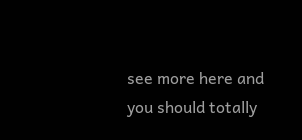see more here and you should totally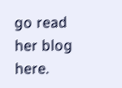go read her blog here.